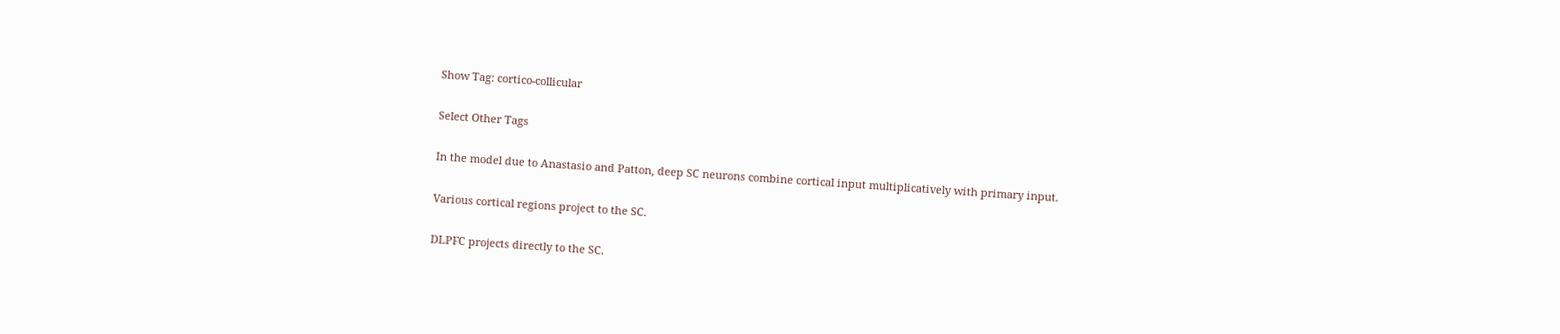Show Tag: cortico-collicular

Select Other Tags

In the model due to Anastasio and Patton, deep SC neurons combine cortical input multiplicatively with primary input.

Various cortical regions project to the SC.

DLPFC projects directly to the SC.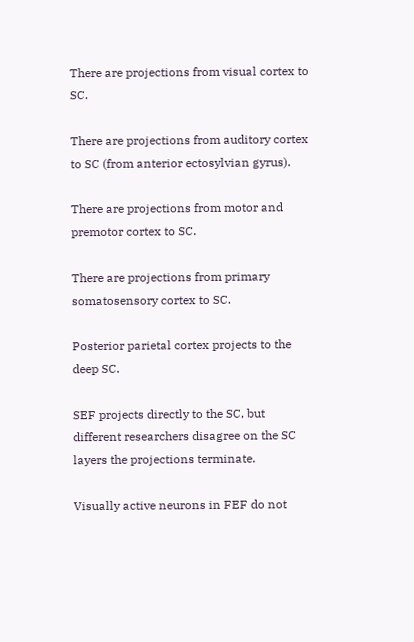There are projections from visual cortex to SC.

There are projections from auditory cortex to SC (from anterior ectosylvian gyrus).

There are projections from motor and premotor cortex to SC.

There are projections from primary somatosensory cortex to SC.

Posterior parietal cortex projects to the deep SC.

SEF projects directly to the SC, but different researchers disagree on the SC layers the projections terminate.

Visually active neurons in FEF do not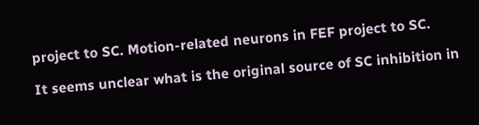project to SC. Motion-related neurons in FEF project to SC.

It seems unclear what is the original source of SC inhibition in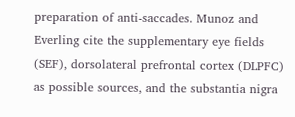preparation of anti-saccades. Munoz and Everling cite the supplementary eye fields (SEF), dorsolateral prefrontal cortex (DLPFC) as possible sources, and the substantia nigra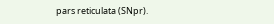pars reticulata (SNpr).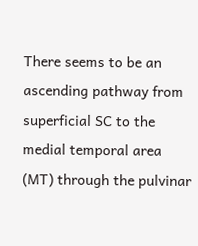There seems to be an ascending pathway from superficial SC to the medial temporal area (MT) through the pulvinar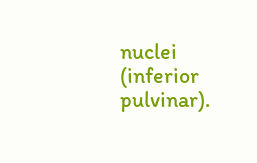nuclei (inferior pulvinar).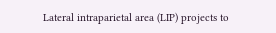Lateral intraparietal area (LIP) projects to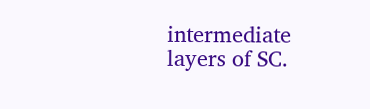intermediate layers of SC.